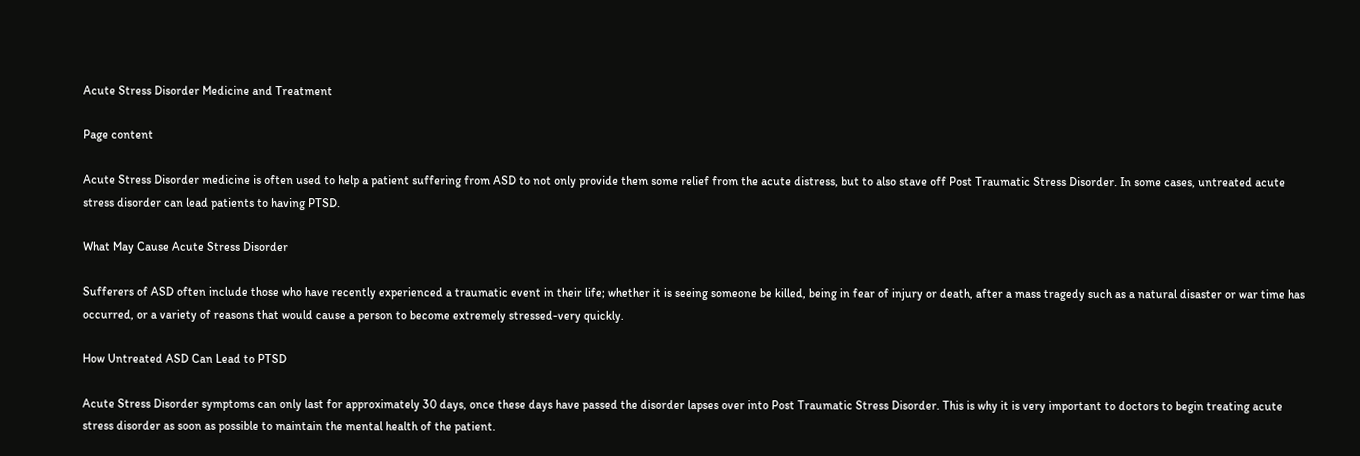Acute Stress Disorder Medicine and Treatment

Page content

Acute Stress Disorder medicine is often used to help a patient suffering from ASD to not only provide them some relief from the acute distress, but to also stave off Post Traumatic Stress Disorder. In some cases, untreated acute stress disorder can lead patients to having PTSD.

What May Cause Acute Stress Disorder

Sufferers of ASD often include those who have recently experienced a traumatic event in their life; whether it is seeing someone be killed, being in fear of injury or death, after a mass tragedy such as a natural disaster or war time has occurred, or a variety of reasons that would cause a person to become extremely stressed-very quickly.

How Untreated ASD Can Lead to PTSD

Acute Stress Disorder symptoms can only last for approximately 30 days, once these days have passed the disorder lapses over into Post Traumatic Stress Disorder. This is why it is very important to doctors to begin treating acute stress disorder as soon as possible to maintain the mental health of the patient.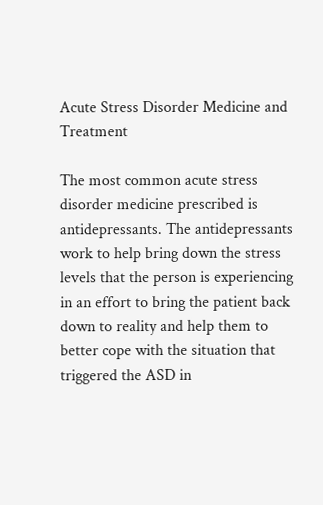Acute Stress Disorder Medicine and Treatment

The most common acute stress disorder medicine prescribed is antidepressants. The antidepressants work to help bring down the stress levels that the person is experiencing in an effort to bring the patient back down to reality and help them to better cope with the situation that triggered the ASD in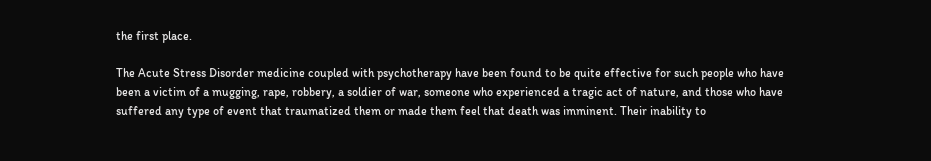the first place.

The Acute Stress Disorder medicine coupled with psychotherapy have been found to be quite effective for such people who have been a victim of a mugging, rape, robbery, a soldier of war, someone who experienced a tragic act of nature, and those who have suffered any type of event that traumatized them or made them feel that death was imminent. Their inability to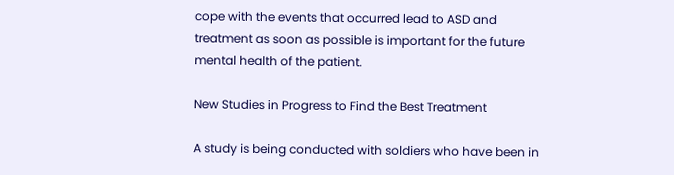cope with the events that occurred lead to ASD and treatment as soon as possible is important for the future mental health of the patient.

New Studies in Progress to Find the Best Treatment

A study is being conducted with soldiers who have been in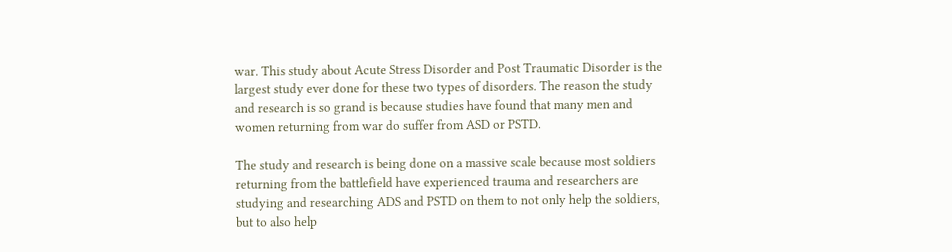war. This study about Acute Stress Disorder and Post Traumatic Disorder is the largest study ever done for these two types of disorders. The reason the study and research is so grand is because studies have found that many men and women returning from war do suffer from ASD or PSTD.

The study and research is being done on a massive scale because most soldiers returning from the battlefield have experienced trauma and researchers are studying and researching ADS and PSTD on them to not only help the soldiers, but to also help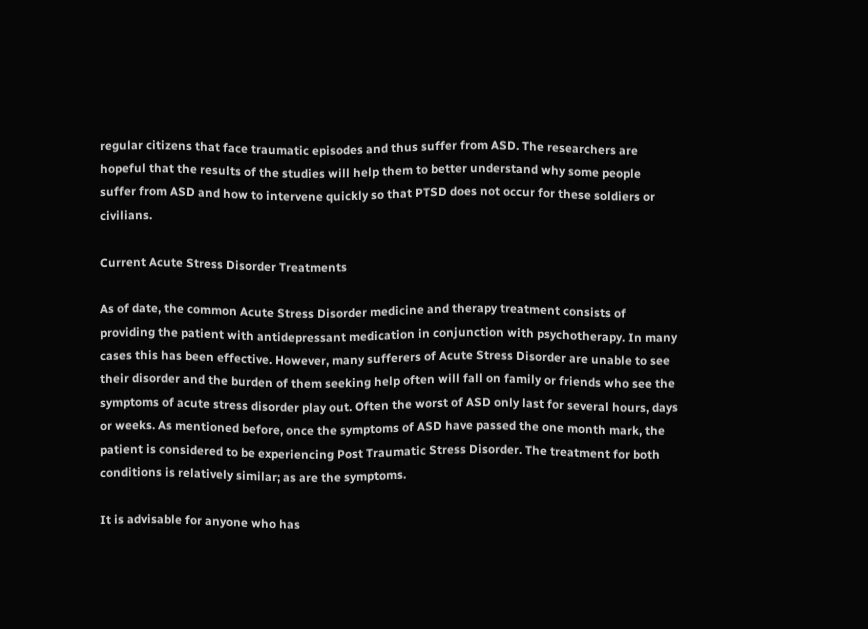regular citizens that face traumatic episodes and thus suffer from ASD. The researchers are hopeful that the results of the studies will help them to better understand why some people suffer from ASD and how to intervene quickly so that PTSD does not occur for these soldiers or civilians.

Current Acute Stress Disorder Treatments

As of date, the common Acute Stress Disorder medicine and therapy treatment consists of providing the patient with antidepressant medication in conjunction with psychotherapy. In many cases this has been effective. However, many sufferers of Acute Stress Disorder are unable to see their disorder and the burden of them seeking help often will fall on family or friends who see the symptoms of acute stress disorder play out. Often the worst of ASD only last for several hours, days or weeks. As mentioned before, once the symptoms of ASD have passed the one month mark, the patient is considered to be experiencing Post Traumatic Stress Disorder. The treatment for both conditions is relatively similar; as are the symptoms.

It is advisable for anyone who has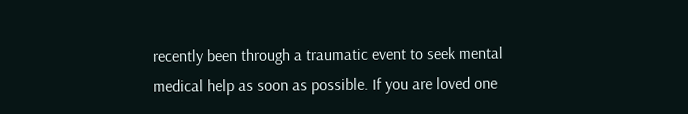recently been through a traumatic event to seek mental medical help as soon as possible. If you are loved one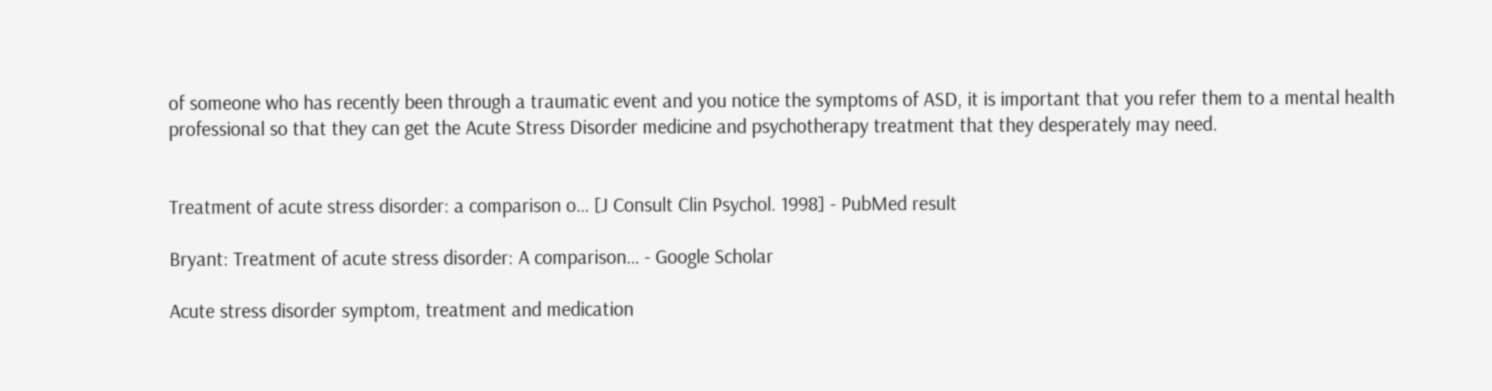of someone who has recently been through a traumatic event and you notice the symptoms of ASD, it is important that you refer them to a mental health professional so that they can get the Acute Stress Disorder medicine and psychotherapy treatment that they desperately may need.


Treatment of acute stress disorder: a comparison o… [J Consult Clin Psychol. 1998] - PubMed result

Bryant: Treatment of acute stress disorder: A comparison… - Google Scholar

Acute stress disorder symptom, treatment and medication